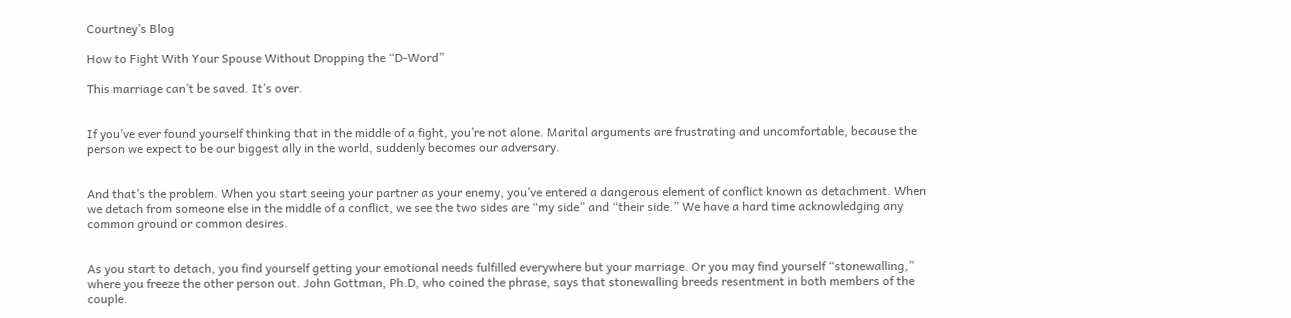Courtney’s Blog

How to Fight With Your Spouse Without Dropping the “D-Word”

This marriage can’t be saved. It’s over.


If you’ve ever found yourself thinking that in the middle of a fight, you’re not alone. Marital arguments are frustrating and uncomfortable, because the person we expect to be our biggest ally in the world, suddenly becomes our adversary.


And that’s the problem. When you start seeing your partner as your enemy, you’ve entered a dangerous element of conflict known as detachment. When we detach from someone else in the middle of a conflict, we see the two sides are “my side” and “their side.” We have a hard time acknowledging any common ground or common desires.


As you start to detach, you find yourself getting your emotional needs fulfilled everywhere but your marriage. Or you may find yourself “stonewalling,” where you freeze the other person out. John Gottman, Ph.D, who coined the phrase, says that stonewalling breeds resentment in both members of the couple.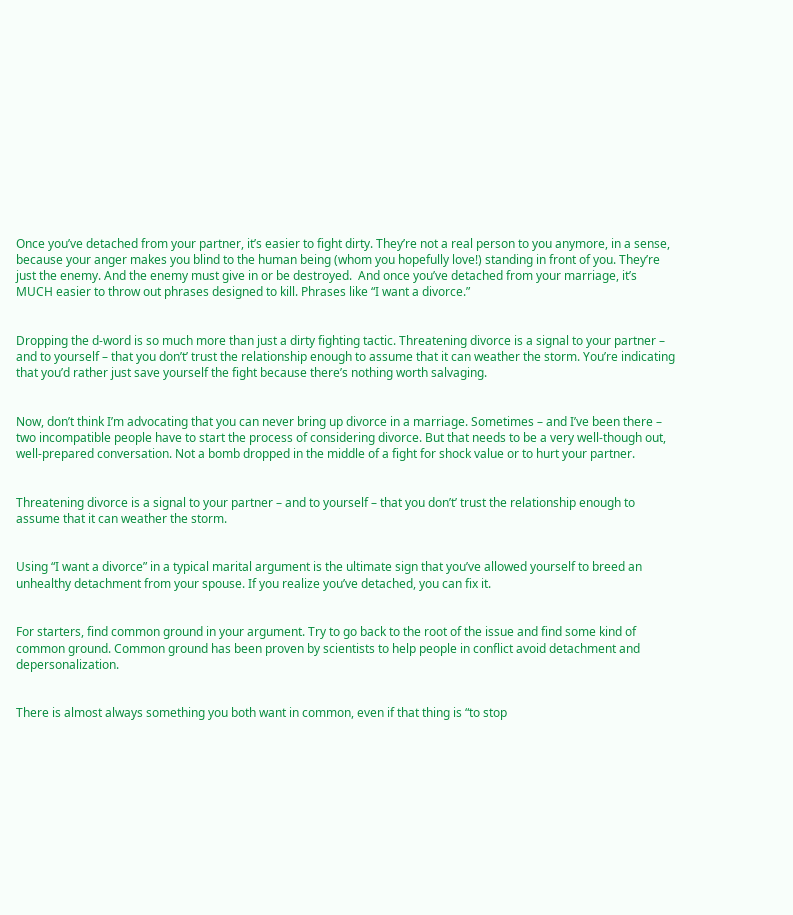Once you’ve detached from your partner, it’s easier to fight dirty. They’re not a real person to you anymore, in a sense, because your anger makes you blind to the human being (whom you hopefully love!) standing in front of you. They’re just the enemy. And the enemy must give in or be destroyed.  And once you’ve detached from your marriage, it’s MUCH easier to throw out phrases designed to kill. Phrases like “I want a divorce.”


Dropping the d-word is so much more than just a dirty fighting tactic. Threatening divorce is a signal to your partner – and to yourself – that you don’t’ trust the relationship enough to assume that it can weather the storm. You’re indicating that you’d rather just save yourself the fight because there’s nothing worth salvaging.


Now, don’t think I’m advocating that you can never bring up divorce in a marriage. Sometimes – and I’ve been there – two incompatible people have to start the process of considering divorce. But that needs to be a very well-though out, well-prepared conversation. Not a bomb dropped in the middle of a fight for shock value or to hurt your partner.


Threatening divorce is a signal to your partner – and to yourself – that you don’t’ trust the relationship enough to assume that it can weather the storm.


Using “I want a divorce” in a typical marital argument is the ultimate sign that you’ve allowed yourself to breed an unhealthy detachment from your spouse. If you realize you’ve detached, you can fix it.


For starters, find common ground in your argument. Try to go back to the root of the issue and find some kind of common ground. Common ground has been proven by scientists to help people in conflict avoid detachment and depersonalization.


There is almost always something you both want in common, even if that thing is “to stop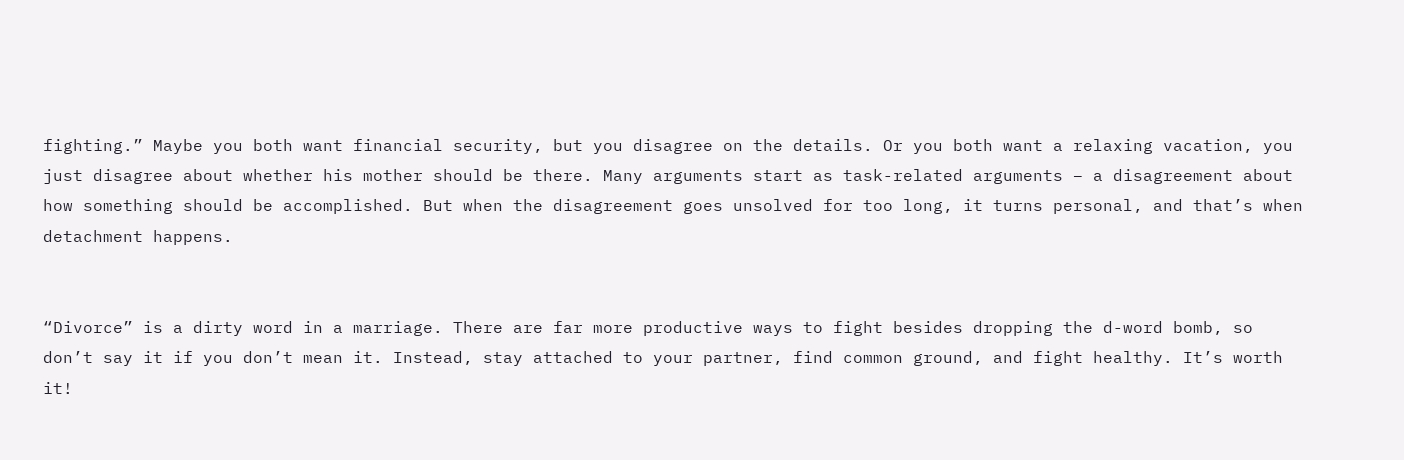fighting.” Maybe you both want financial security, but you disagree on the details. Or you both want a relaxing vacation, you just disagree about whether his mother should be there. Many arguments start as task-related arguments – a disagreement about how something should be accomplished. But when the disagreement goes unsolved for too long, it turns personal, and that’s when detachment happens.


“Divorce” is a dirty word in a marriage. There are far more productive ways to fight besides dropping the d-word bomb, so don’t say it if you don’t mean it. Instead, stay attached to your partner, find common ground, and fight healthy. It’s worth it!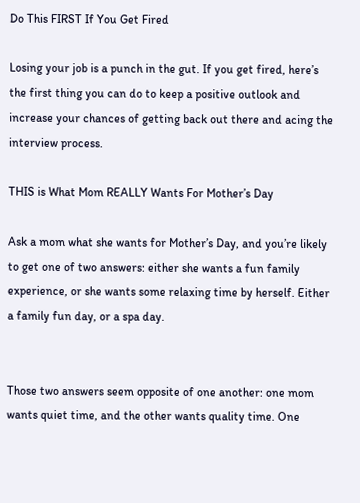Do This FIRST If You Get Fired

Losing your job is a punch in the gut. If you get fired, here’s the first thing you can do to keep a positive outlook and increase your chances of getting back out there and acing the interview process.

THIS is What Mom REALLY Wants For Mother’s Day

Ask a mom what she wants for Mother’s Day, and you’re likely to get one of two answers: either she wants a fun family experience, or she wants some relaxing time by herself. Either a family fun day, or a spa day.


Those two answers seem opposite of one another: one mom wants quiet time, and the other wants quality time. One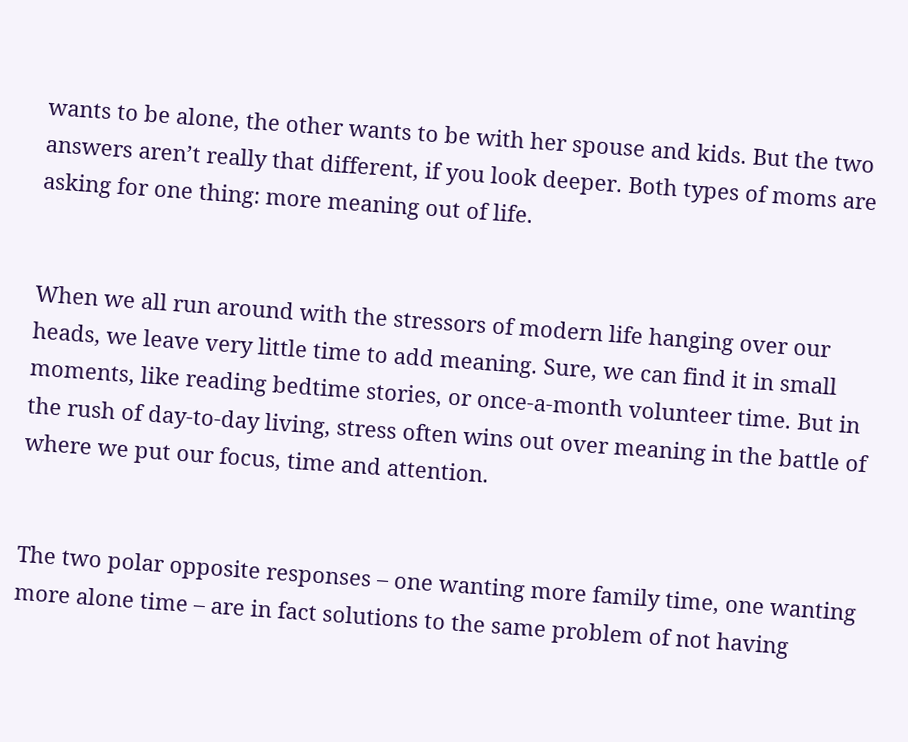wants to be alone, the other wants to be with her spouse and kids. But the two answers aren’t really that different, if you look deeper. Both types of moms are asking for one thing: more meaning out of life.


When we all run around with the stressors of modern life hanging over our heads, we leave very little time to add meaning. Sure, we can find it in small moments, like reading bedtime stories, or once-a-month volunteer time. But in the rush of day-to-day living, stress often wins out over meaning in the battle of where we put our focus, time and attention.


The two polar opposite responses – one wanting more family time, one wanting more alone time – are in fact solutions to the same problem of not having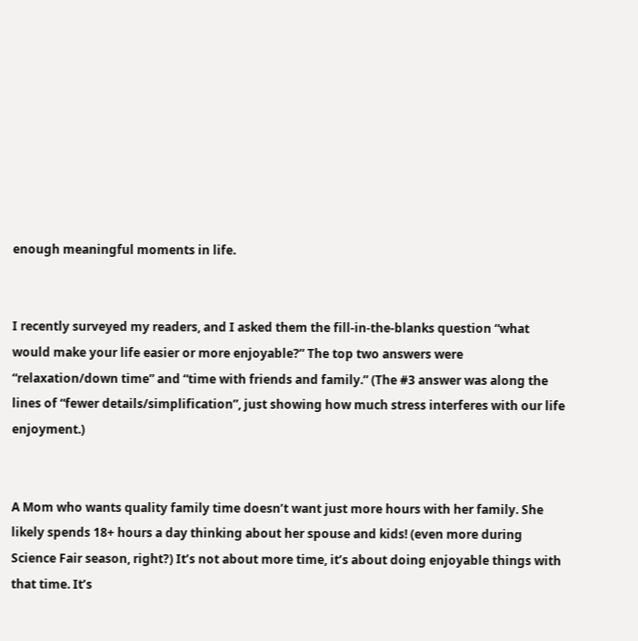enough meaningful moments in life.


I recently surveyed my readers, and I asked them the fill-in-the-blanks question “what would make your life easier or more enjoyable?” The top two answers were “relaxation/down time” and “time with friends and family.” (The #3 answer was along the lines of “fewer details/simplification”, just showing how much stress interferes with our life enjoyment.)


A Mom who wants quality family time doesn’t want just more hours with her family. She likely spends 18+ hours a day thinking about her spouse and kids! (even more during Science Fair season, right?) It’s not about more time, it’s about doing enjoyable things with that time. It’s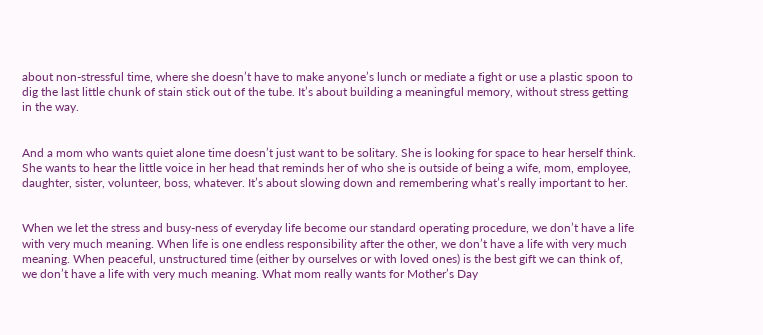about non-stressful time, where she doesn’t have to make anyone’s lunch or mediate a fight or use a plastic spoon to dig the last little chunk of stain stick out of the tube. It’s about building a meaningful memory, without stress getting in the way.


And a mom who wants quiet alone time doesn’t just want to be solitary. She is looking for space to hear herself think. She wants to hear the little voice in her head that reminds her of who she is outside of being a wife, mom, employee, daughter, sister, volunteer, boss, whatever. It’s about slowing down and remembering what’s really important to her.


When we let the stress and busy-ness of everyday life become our standard operating procedure, we don’t have a life with very much meaning. When life is one endless responsibility after the other, we don’t have a life with very much meaning. When peaceful, unstructured time (either by ourselves or with loved ones) is the best gift we can think of, we don’t have a life with very much meaning. What mom really wants for Mother’s Day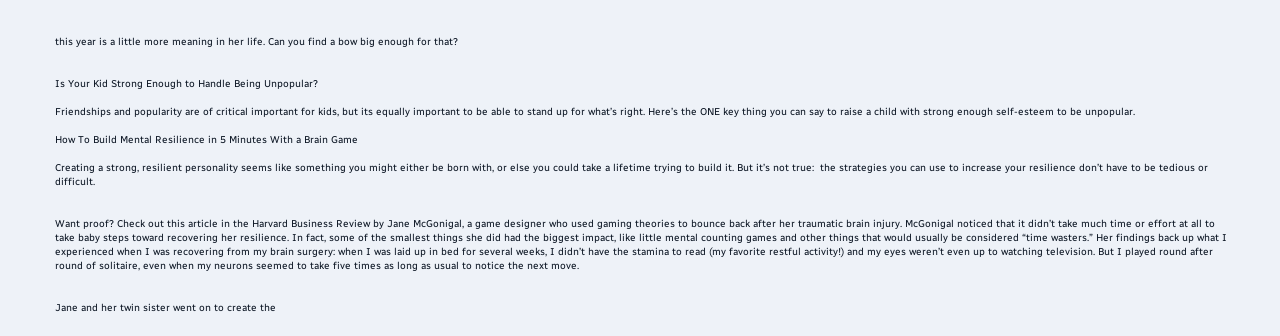this year is a little more meaning in her life. Can you find a bow big enough for that?


Is Your Kid Strong Enough to Handle Being Unpopular?

Friendships and popularity are of critical important for kids, but its equally important to be able to stand up for what’s right. Here’s the ONE key thing you can say to raise a child with strong enough self-esteem to be unpopular.

How To Build Mental Resilience in 5 Minutes With a Brain Game

Creating a strong, resilient personality seems like something you might either be born with, or else you could take a lifetime trying to build it. But it’s not true:  the strategies you can use to increase your resilience don’t have to be tedious or difficult.


Want proof? Check out this article in the Harvard Business Review by Jane McGonigal, a game designer who used gaming theories to bounce back after her traumatic brain injury. McGonigal noticed that it didn’t take much time or effort at all to take baby steps toward recovering her resilience. In fact, some of the smallest things she did had the biggest impact, like little mental counting games and other things that would usually be considered “time wasters.” Her findings back up what I experienced when I was recovering from my brain surgery: when I was laid up in bed for several weeks, I didn’t have the stamina to read (my favorite restful activity!) and my eyes weren’t even up to watching television. But I played round after round of solitaire, even when my neurons seemed to take five times as long as usual to notice the next move.


Jane and her twin sister went on to create the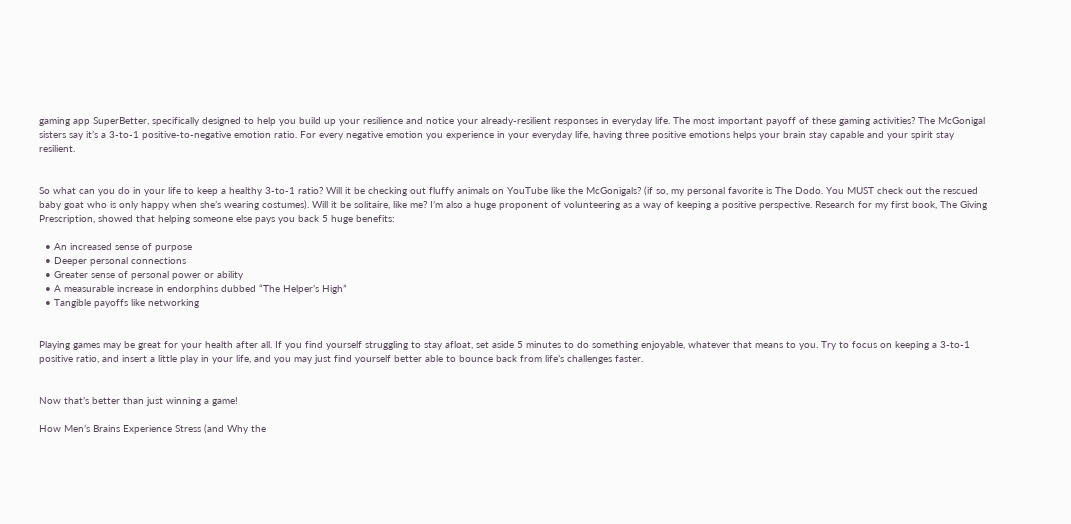gaming app SuperBetter, specifically designed to help you build up your resilience and notice your already-resilient responses in everyday life. The most important payoff of these gaming activities? The McGonigal sisters say it’s a 3-to-1 positive-to-negative emotion ratio. For every negative emotion you experience in your everyday life, having three positive emotions helps your brain stay capable and your spirit stay resilient.


So what can you do in your life to keep a healthy 3-to-1 ratio? Will it be checking out fluffy animals on YouTube like the McGonigals? (if so, my personal favorite is The Dodo. You MUST check out the rescued baby goat who is only happy when she’s wearing costumes). Will it be solitaire, like me? I’m also a huge proponent of volunteering as a way of keeping a positive perspective. Research for my first book, The Giving Prescription, showed that helping someone else pays you back 5 huge benefits:

  • An increased sense of purpose
  • Deeper personal connections
  • Greater sense of personal power or ability
  • A measurable increase in endorphins dubbed “The Helper’s High”
  • Tangible payoffs like networking


Playing games may be great for your health after all. If you find yourself struggling to stay afloat, set aside 5 minutes to do something enjoyable, whatever that means to you. Try to focus on keeping a 3-to-1 positive ratio, and insert a little play in your life, and you may just find yourself better able to bounce back from life’s challenges faster.


Now that’s better than just winning a game!

How Men’s Brains Experience Stress (and Why the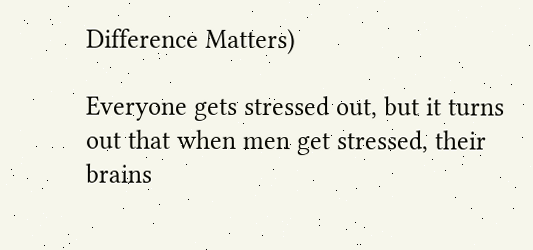Difference Matters)

Everyone gets stressed out, but it turns out that when men get stressed, their brains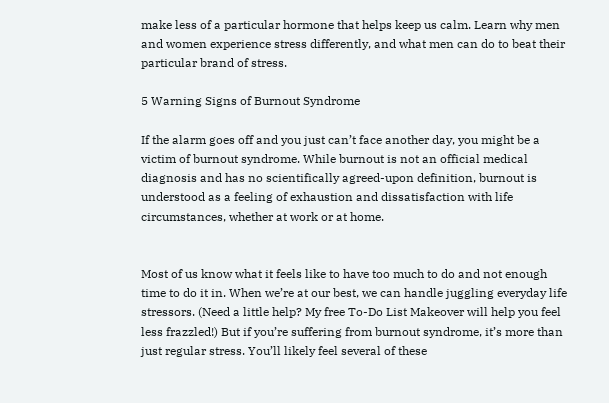make less of a particular hormone that helps keep us calm. Learn why men and women experience stress differently, and what men can do to beat their particular brand of stress.

5 Warning Signs of Burnout Syndrome

If the alarm goes off and you just can’t face another day, you might be a victim of burnout syndrome. While burnout is not an official medical diagnosis and has no scientifically agreed-upon definition, burnout is understood as a feeling of exhaustion and dissatisfaction with life circumstances, whether at work or at home.


Most of us know what it feels like to have too much to do and not enough time to do it in. When we’re at our best, we can handle juggling everyday life stressors. (Need a little help? My free To-Do List Makeover will help you feel less frazzled!) But if you’re suffering from burnout syndrome, it’s more than just regular stress. You’ll likely feel several of these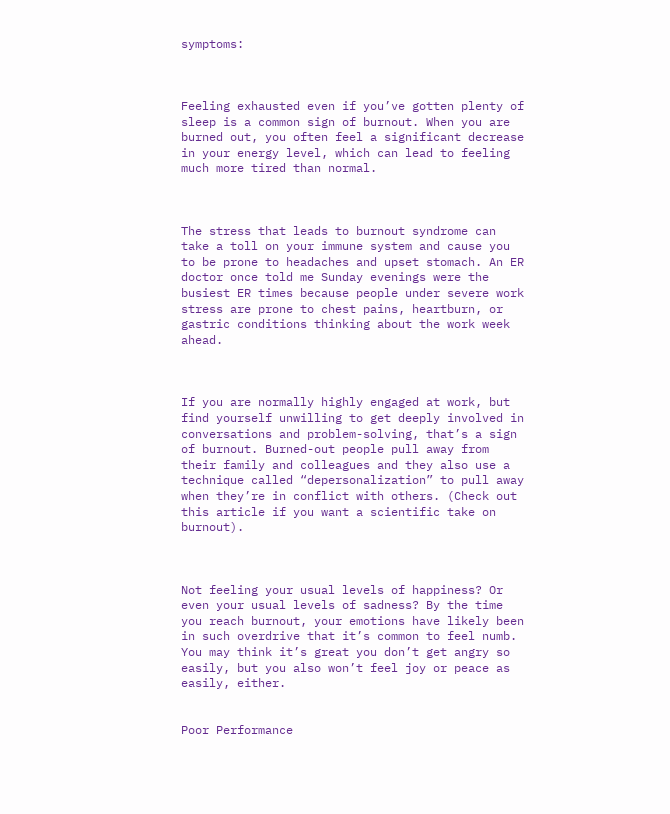symptoms:



Feeling exhausted even if you’ve gotten plenty of sleep is a common sign of burnout. When you are burned out, you often feel a significant decrease in your energy level, which can lead to feeling much more tired than normal.



The stress that leads to burnout syndrome can take a toll on your immune system and cause you to be prone to headaches and upset stomach. An ER doctor once told me Sunday evenings were the busiest ER times because people under severe work stress are prone to chest pains, heartburn, or gastric conditions thinking about the work week ahead.



If you are normally highly engaged at work, but find yourself unwilling to get deeply involved in conversations and problem-solving, that’s a sign of burnout. Burned-out people pull away from their family and colleagues and they also use a technique called “depersonalization” to pull away when they’re in conflict with others. (Check out this article if you want a scientific take on burnout).



Not feeling your usual levels of happiness? Or even your usual levels of sadness? By the time you reach burnout, your emotions have likely been in such overdrive that it’s common to feel numb. You may think it’s great you don’t get angry so easily, but you also won’t feel joy or peace as easily, either.


Poor Performance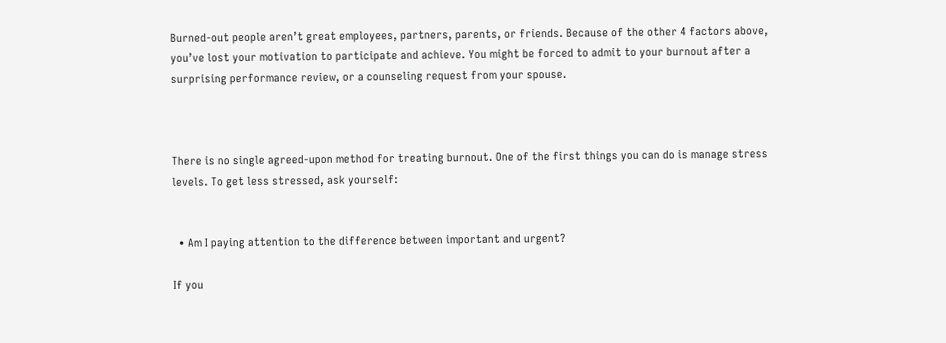Burned-out people aren’t great employees, partners, parents, or friends. Because of the other 4 factors above, you’ve lost your motivation to participate and achieve. You might be forced to admit to your burnout after a surprising performance review, or a counseling request from your spouse.



There is no single agreed-upon method for treating burnout. One of the first things you can do is manage stress levels. To get less stressed, ask yourself:


  • Am I paying attention to the difference between important and urgent?

If you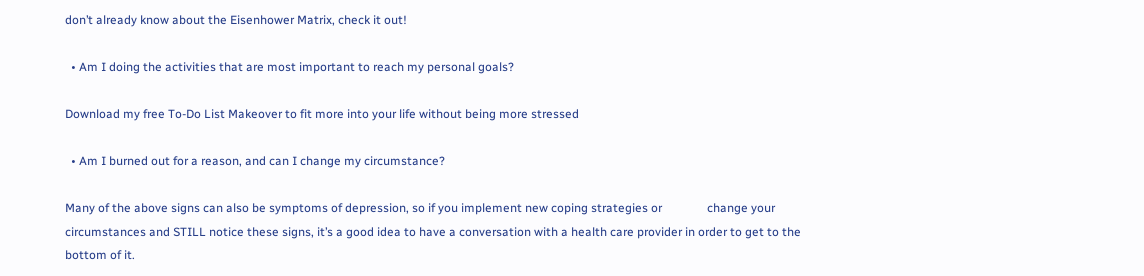don’t already know about the Eisenhower Matrix, check it out!

  • Am I doing the activities that are most important to reach my personal goals?

Download my free To-Do List Makeover to fit more into your life without being more stressed

  • Am I burned out for a reason, and can I change my circumstance?

Many of the above signs can also be symptoms of depression, so if you implement new coping strategies or               change your circumstances and STILL notice these signs, it’s a good idea to have a conversation with a health care provider in order to get to the bottom of it.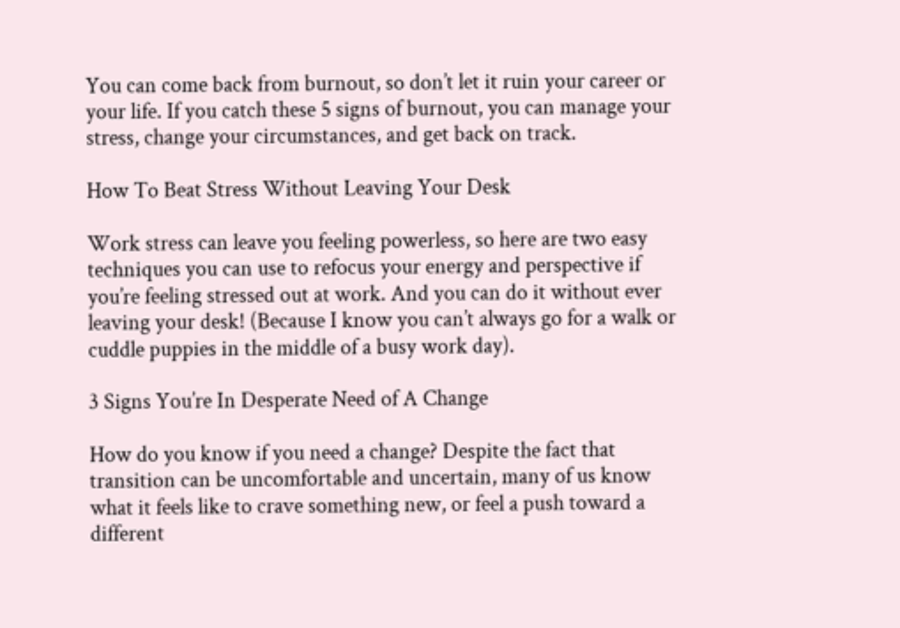You can come back from burnout, so don’t let it ruin your career or your life. If you catch these 5 signs of burnout, you can manage your stress, change your circumstances, and get back on track.

How To Beat Stress Without Leaving Your Desk

Work stress can leave you feeling powerless, so here are two easy techniques you can use to refocus your energy and perspective if you’re feeling stressed out at work. And you can do it without ever leaving your desk! (Because I know you can’t always go for a walk or cuddle puppies in the middle of a busy work day).

3 Signs You’re In Desperate Need of A Change

How do you know if you need a change? Despite the fact that transition can be uncomfortable and uncertain, many of us know what it feels like to crave something new, or feel a push toward a different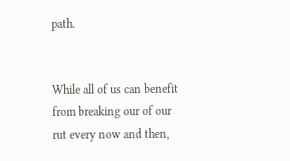path.


While all of us can benefit from breaking our of our rut every now and then,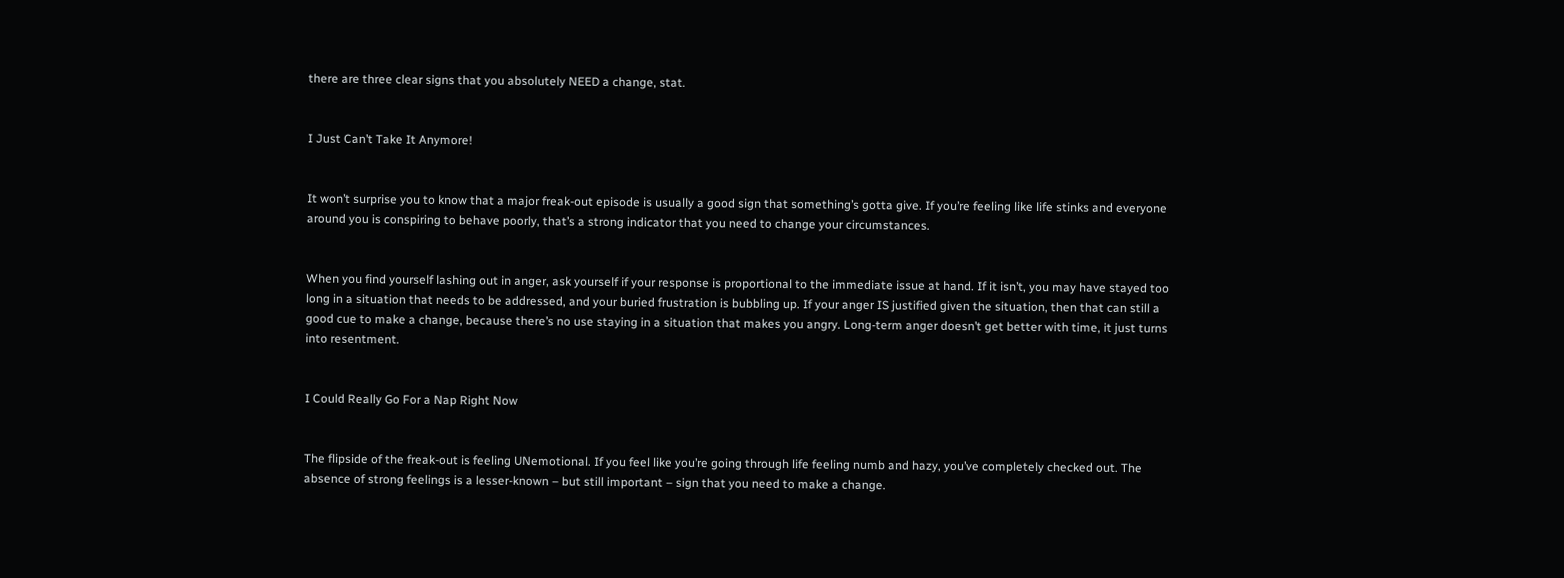there are three clear signs that you absolutely NEED a change, stat.


I Just Can’t Take It Anymore!


It won’t surprise you to know that a major freak-out episode is usually a good sign that something’s gotta give. If you’re feeling like life stinks and everyone around you is conspiring to behave poorly, that’s a strong indicator that you need to change your circumstances.


When you find yourself lashing out in anger, ask yourself if your response is proportional to the immediate issue at hand. If it isn’t, you may have stayed too long in a situation that needs to be addressed, and your buried frustration is bubbling up. If your anger IS justified given the situation, then that can still a good cue to make a change, because there’s no use staying in a situation that makes you angry. Long-term anger doesn’t get better with time, it just turns into resentment.


I Could Really Go For a Nap Right Now


The flipside of the freak-out is feeling UNemotional. If you feel like you’re going through life feeling numb and hazy, you’ve completely checked out. The absence of strong feelings is a lesser-known – but still important – sign that you need to make a change.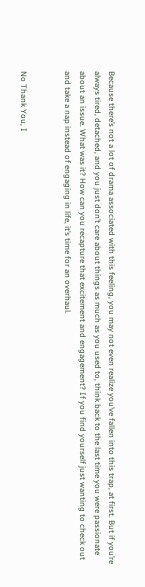Because there’s not a lot of drama associated with this feeling, you may not even realize you’ve fallen into this trap, at first. But if you’re always tired, detached, and you just don’t care about things as much as you used to, think back to the last time you were passionate about an issue. What was it? How can you recapture that excitement and engagement? If you find yourself just wanting to check out and take a nap instead of engaging in life, it’s time for an overhaul.


No Thank You, I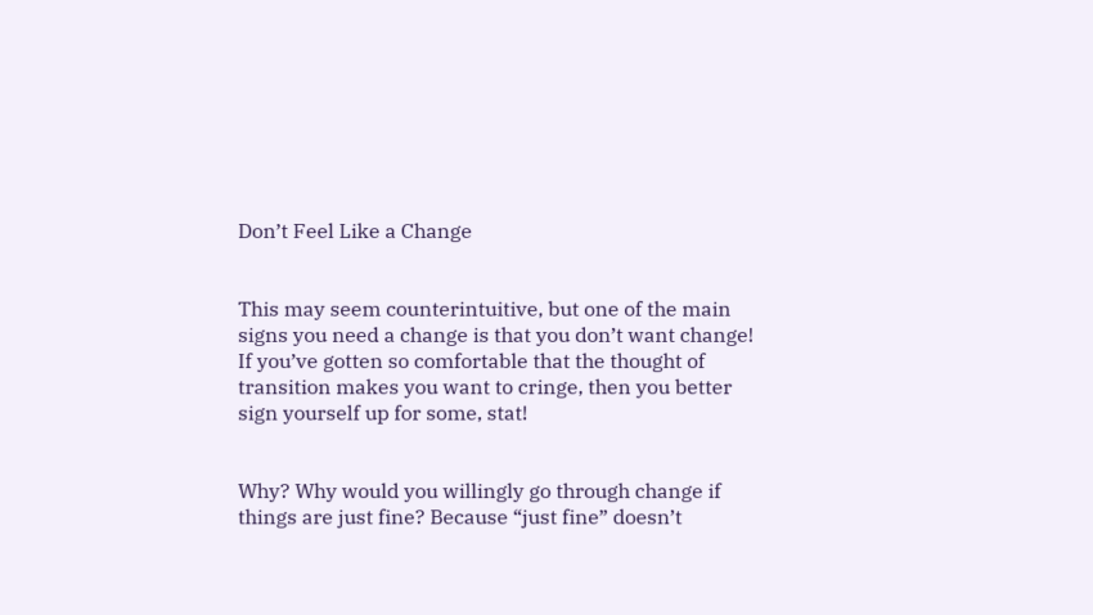Don’t Feel Like a Change


This may seem counterintuitive, but one of the main signs you need a change is that you don’t want change! If you’ve gotten so comfortable that the thought of transition makes you want to cringe, then you better sign yourself up for some, stat!


Why? Why would you willingly go through change if things are just fine? Because “just fine” doesn’t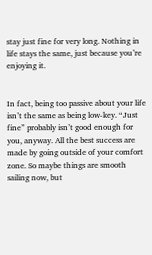stay just fine for very long. Nothing in life stays the same, just because you’re enjoying it.


In fact, being too passive about your life isn’t the same as being low-key. “Just fine” probably isn’t good enough for you, anyway. All the best success are made by going outside of your comfort zone. So maybe things are smooth sailing now, but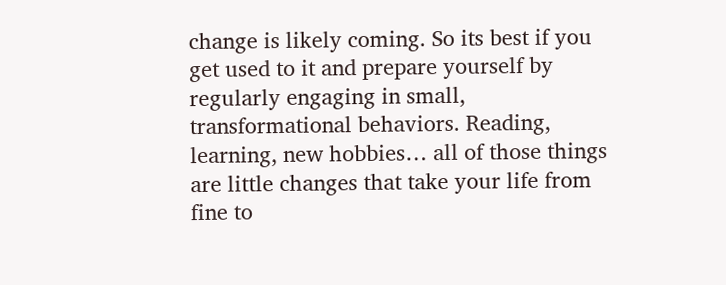change is likely coming. So its best if you get used to it and prepare yourself by regularly engaging in small, transformational behaviors. Reading, learning, new hobbies… all of those things are little changes that take your life from fine to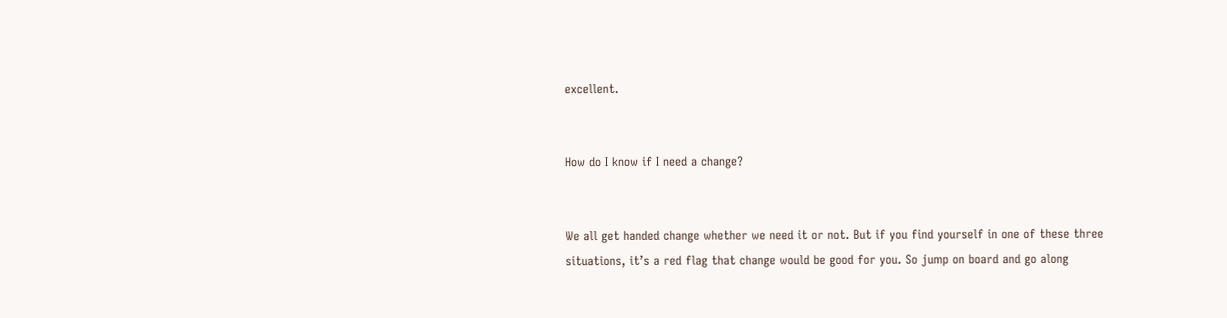excellent.


How do I know if I need a change?


We all get handed change whether we need it or not. But if you find yourself in one of these three situations, it’s a red flag that change would be good for you. So jump on board and go along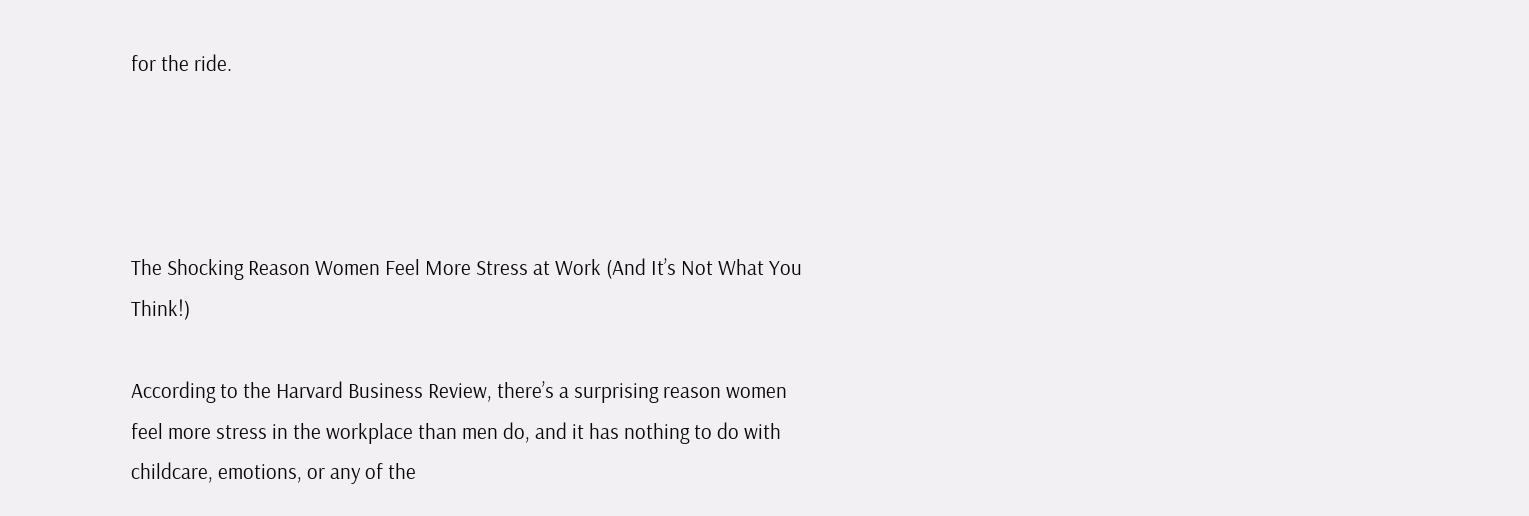for the ride.




The Shocking Reason Women Feel More Stress at Work (And It’s Not What You Think!)

According to the Harvard Business Review, there’s a surprising reason women feel more stress in the workplace than men do, and it has nothing to do with childcare, emotions, or any of the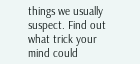things we usually suspect. Find out what trick your mind could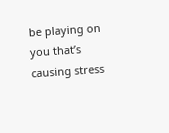be playing on you that’s causing stress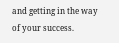and getting in the way of your success.